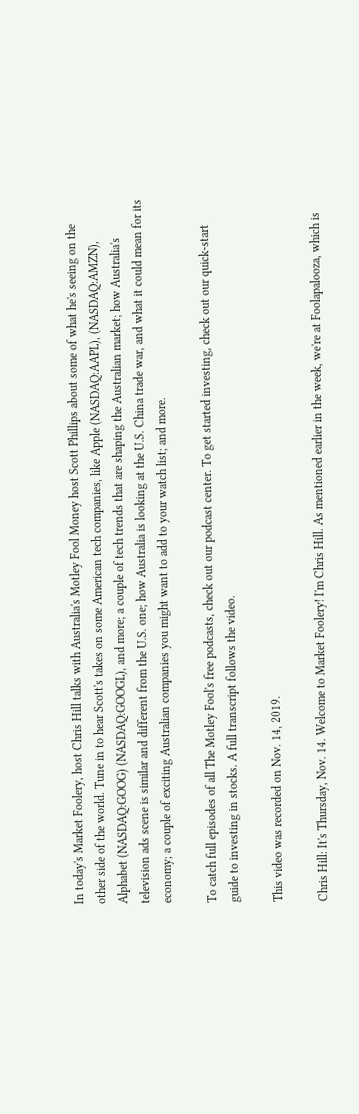In today's Market Foolery, host Chris Hill talks with Australia's Motley Fool Money host Scott Phillips about some of what he's seeing on the other side of the world. Tune in to hear Scott's takes on some American tech companies, like Apple (NASDAQ:AAPL), (NASDAQ:AMZN), Alphabet (NASDAQ:GOOG) (NASDAQ:GOOGL), and more; a couple of tech trends that are shaping the Australian market; how Australia's television ads scene is similar and different from the U.S. one; how Australia is looking at the U.S. China trade war, and what it could mean for its economy; a couple of exciting Australian companies you might want to add to your watch list; and more.

To catch full episodes of all The Motley Fool's free podcasts, check out our podcast center. To get started investing, check out our quick-start guide to investing in stocks. A full transcript follows the video.

This video was recorded on Nov. 14, 2019.

Chris Hill: It's Thursday, Nov. 14. Welcome to Market Foolery! I'm Chris Hill. As mentioned earlier in the week, we're at Foolapalooza, which is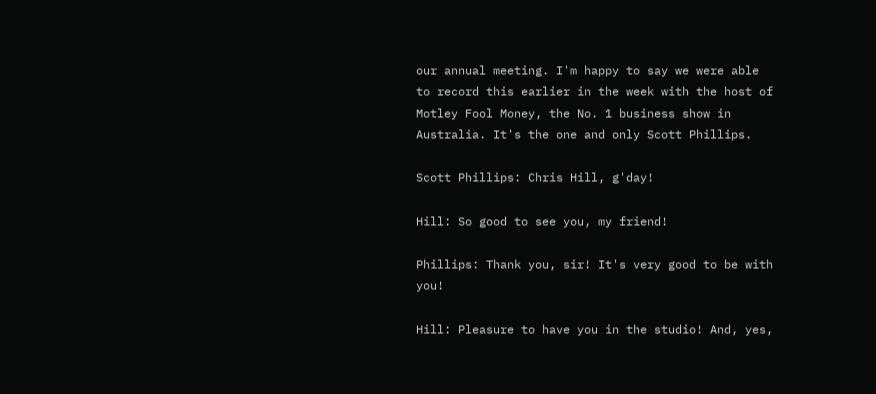our annual meeting. I'm happy to say we were able to record this earlier in the week with the host of Motley Fool Money, the No. 1 business show in Australia. It's the one and only Scott Phillips.

Scott Phillips: Chris Hill, g'day!

Hill: So good to see you, my friend!

Phillips: Thank you, sir! It's very good to be with you!

Hill: Pleasure to have you in the studio! And, yes,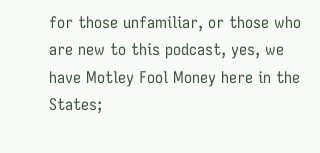for those unfamiliar, or those who are new to this podcast, yes, we have Motley Fool Money here in the States;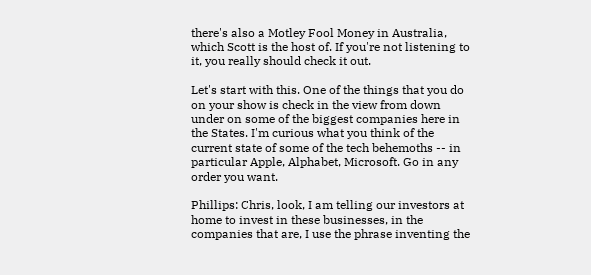there's also a Motley Fool Money in Australia, which Scott is the host of. If you're not listening to it, you really should check it out.

Let's start with this. One of the things that you do on your show is check in the view from down under on some of the biggest companies here in the States. I'm curious what you think of the current state of some of the tech behemoths -- in particular Apple, Alphabet, Microsoft. Go in any order you want.

Phillips: Chris, look, I am telling our investors at home to invest in these businesses, in the companies that are, I use the phrase inventing the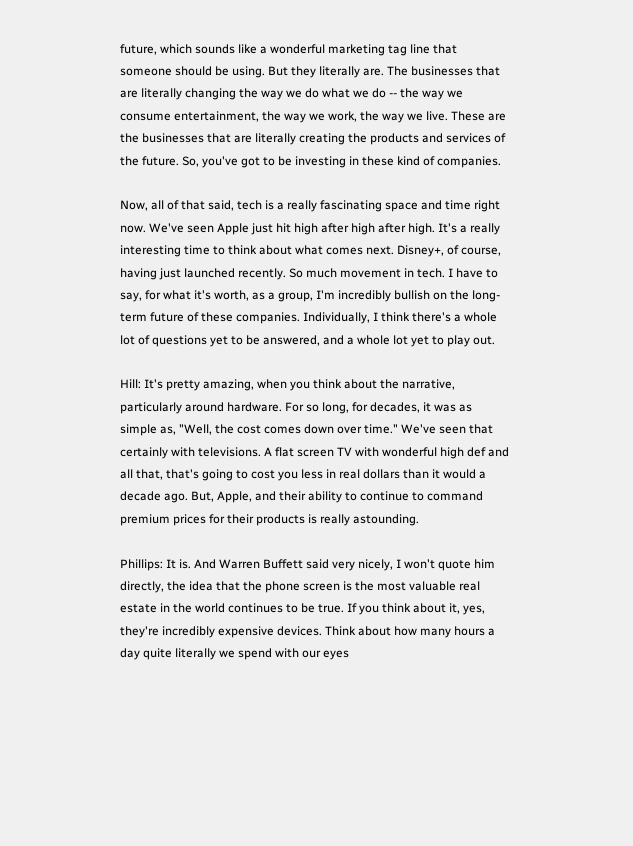future, which sounds like a wonderful marketing tag line that someone should be using. But they literally are. The businesses that are literally changing the way we do what we do -- the way we consume entertainment, the way we work, the way we live. These are the businesses that are literally creating the products and services of the future. So, you've got to be investing in these kind of companies.

Now, all of that said, tech is a really fascinating space and time right now. We've seen Apple just hit high after high after high. It's a really interesting time to think about what comes next. Disney+, of course, having just launched recently. So much movement in tech. I have to say, for what it's worth, as a group, I'm incredibly bullish on the long-term future of these companies. Individually, I think there's a whole lot of questions yet to be answered, and a whole lot yet to play out.

Hill: It's pretty amazing, when you think about the narrative, particularly around hardware. For so long, for decades, it was as simple as, "Well, the cost comes down over time." We've seen that certainly with televisions. A flat screen TV with wonderful high def and all that, that's going to cost you less in real dollars than it would a decade ago. But, Apple, and their ability to continue to command premium prices for their products is really astounding.

Phillips: It is. And Warren Buffett said very nicely, I won't quote him directly, the idea that the phone screen is the most valuable real estate in the world continues to be true. If you think about it, yes, they're incredibly expensive devices. Think about how many hours a day quite literally we spend with our eyes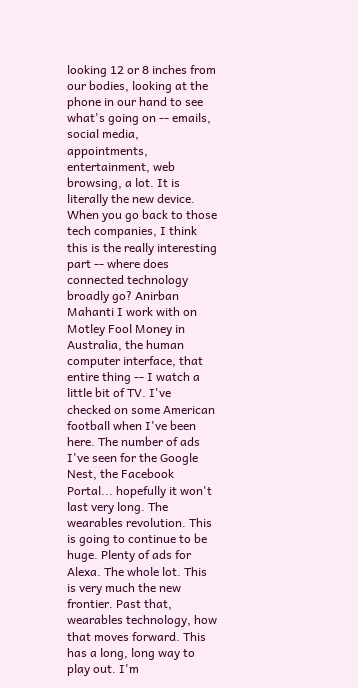looking 12 or 8 inches from our bodies, looking at the phone in our hand to see what's going on -- emails, social media, appointments, entertainment, web browsing, a lot. It is literally the new device. When you go back to those tech companies, I think this is the really interesting part -- where does connected technology broadly go? Anirban Mahanti I work with on Motley Fool Money in Australia, the human computer interface, that entire thing -- I watch a little bit of TV. I've checked on some American football when I've been here. The number of ads I've seen for the Google Nest, the Facebook Portal... hopefully it won't last very long. The wearables revolution. This is going to continue to be huge. Plenty of ads for Alexa. The whole lot. This is very much the new frontier. Past that, wearables technology, how that moves forward. This has a long, long way to play out. I'm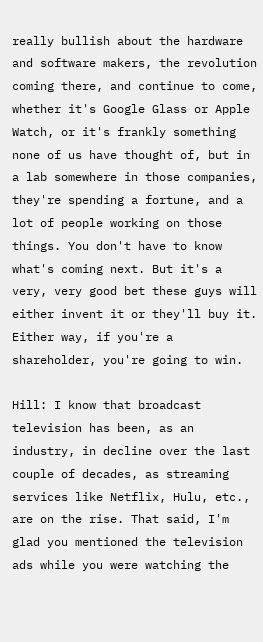really bullish about the hardware and software makers, the revolution coming there, and continue to come, whether it's Google Glass or Apple Watch, or it's frankly something none of us have thought of, but in a lab somewhere in those companies, they're spending a fortune, and a lot of people working on those things. You don't have to know what's coming next. But it's a very, very good bet these guys will either invent it or they'll buy it. Either way, if you're a shareholder, you're going to win.

Hill: I know that broadcast television has been, as an industry, in decline over the last couple of decades, as streaming services like Netflix, Hulu, etc., are on the rise. That said, I'm glad you mentioned the television ads while you were watching the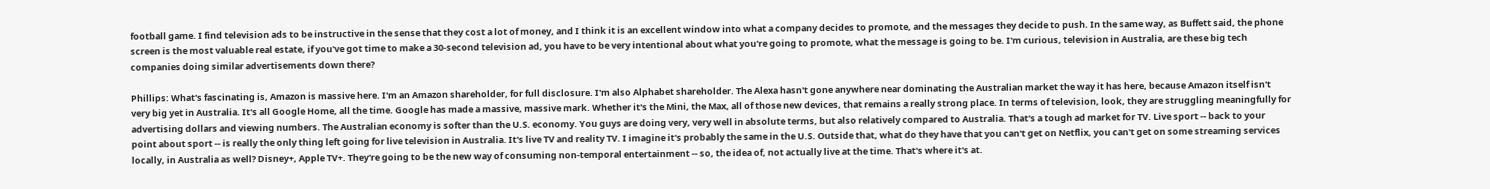football game. I find television ads to be instructive in the sense that they cost a lot of money, and I think it is an excellent window into what a company decides to promote, and the messages they decide to push. In the same way, as Buffett said, the phone screen is the most valuable real estate, if you've got time to make a 30-second television ad, you have to be very intentional about what you're going to promote, what the message is going to be. I'm curious, television in Australia, are these big tech companies doing similar advertisements down there?

Phillips: What's fascinating is, Amazon is massive here. I'm an Amazon shareholder, for full disclosure. I'm also Alphabet shareholder. The Alexa hasn't gone anywhere near dominating the Australian market the way it has here, because Amazon itself isn't very big yet in Australia. It's all Google Home, all the time. Google has made a massive, massive mark. Whether it's the Mini, the Max, all of those new devices, that remains a really strong place. In terms of television, look, they are struggling meaningfully for advertising dollars and viewing numbers. The Australian economy is softer than the U.S. economy. You guys are doing very, very well in absolute terms, but also relatively compared to Australia. That's a tough ad market for TV. Live sport -- back to your point about sport -- is really the only thing left going for live television in Australia. It's live TV and reality TV. I imagine it's probably the same in the U.S. Outside that, what do they have that you can't get on Netflix, you can't get on some streaming services locally, in Australia as well? Disney+, Apple TV+. They're going to be the new way of consuming non-temporal entertainment -- so, the idea of, not actually live at the time. That's where it's at.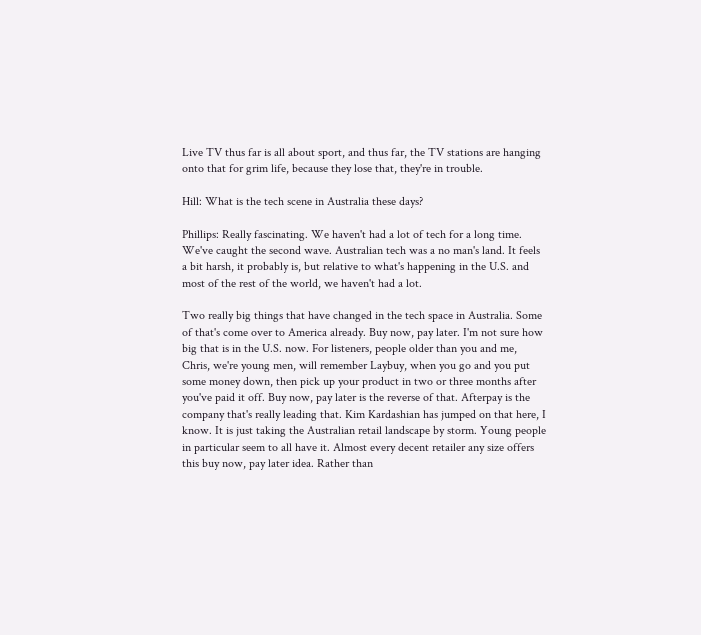Live TV thus far is all about sport, and thus far, the TV stations are hanging onto that for grim life, because they lose that, they're in trouble.

Hill: What is the tech scene in Australia these days?

Phillips: Really fascinating. We haven't had a lot of tech for a long time. We've caught the second wave. Australian tech was a no man's land. It feels a bit harsh, it probably is, but relative to what's happening in the U.S. and most of the rest of the world, we haven't had a lot.

Two really big things that have changed in the tech space in Australia. Some of that's come over to America already. Buy now, pay later. I'm not sure how big that is in the U.S. now. For listeners, people older than you and me, Chris, we're young men, will remember Laybuy, when you go and you put some money down, then pick up your product in two or three months after you've paid it off. Buy now, pay later is the reverse of that. Afterpay is the company that's really leading that. Kim Kardashian has jumped on that here, I know. It is just taking the Australian retail landscape by storm. Young people in particular seem to all have it. Almost every decent retailer any size offers this buy now, pay later idea. Rather than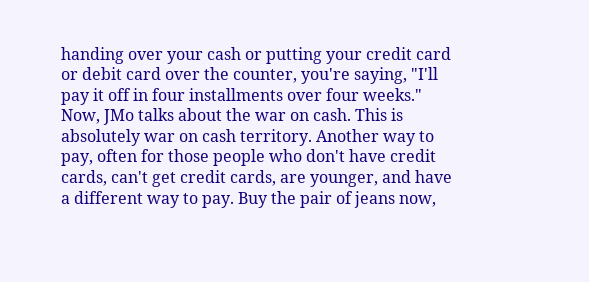handing over your cash or putting your credit card or debit card over the counter, you're saying, "I'll pay it off in four installments over four weeks." Now, JMo talks about the war on cash. This is absolutely war on cash territory. Another way to pay, often for those people who don't have credit cards, can't get credit cards, are younger, and have a different way to pay. Buy the pair of jeans now,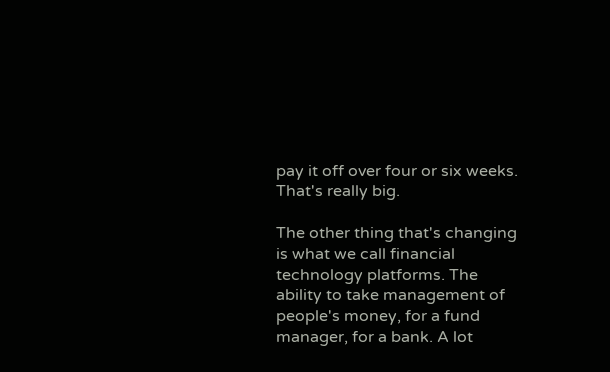pay it off over four or six weeks. That's really big.

The other thing that's changing is what we call financial technology platforms. The ability to take management of people's money, for a fund manager, for a bank. A lot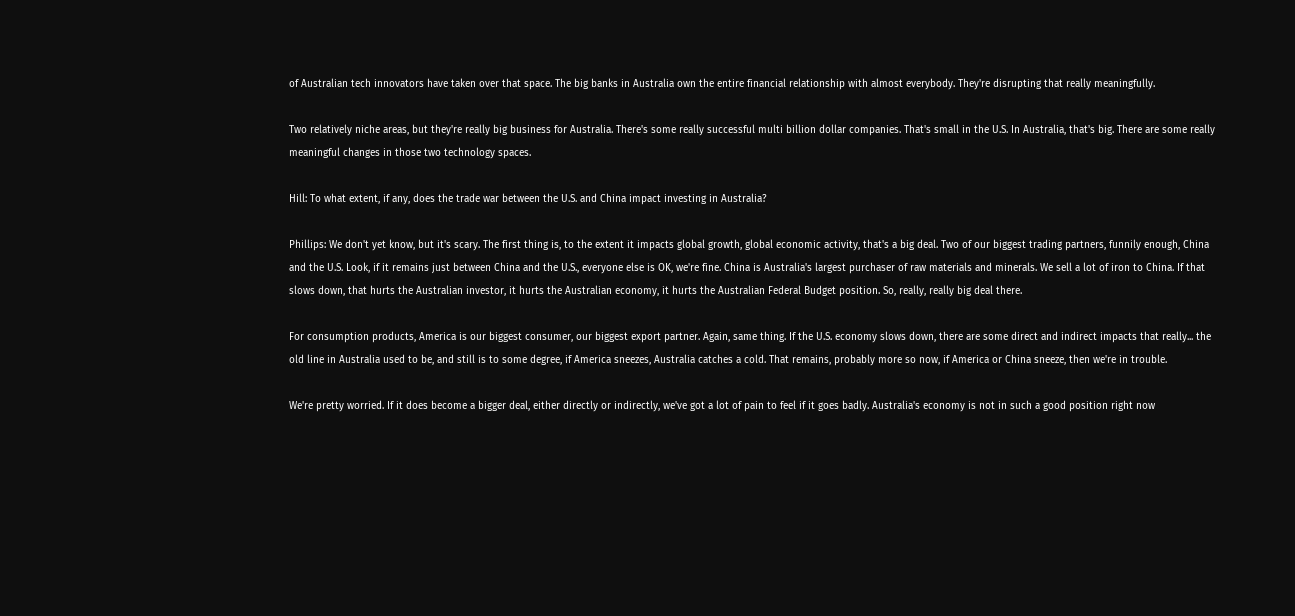of Australian tech innovators have taken over that space. The big banks in Australia own the entire financial relationship with almost everybody. They're disrupting that really meaningfully.

Two relatively niche areas, but they're really big business for Australia. There's some really successful multi billion dollar companies. That's small in the U.S. In Australia, that's big. There are some really meaningful changes in those two technology spaces.

Hill: To what extent, if any, does the trade war between the U.S. and China impact investing in Australia?

Phillips: We don't yet know, but it's scary. The first thing is, to the extent it impacts global growth, global economic activity, that's a big deal. Two of our biggest trading partners, funnily enough, China and the U.S. Look, if it remains just between China and the U.S., everyone else is OK, we're fine. China is Australia's largest purchaser of raw materials and minerals. We sell a lot of iron to China. If that slows down, that hurts the Australian investor, it hurts the Australian economy, it hurts the Australian Federal Budget position. So, really, really big deal there.

For consumption products, America is our biggest consumer, our biggest export partner. Again, same thing. If the U.S. economy slows down, there are some direct and indirect impacts that really... the old line in Australia used to be, and still is to some degree, if America sneezes, Australia catches a cold. That remains, probably more so now, if America or China sneeze, then we're in trouble.

We're pretty worried. If it does become a bigger deal, either directly or indirectly, we've got a lot of pain to feel if it goes badly. Australia's economy is not in such a good position right now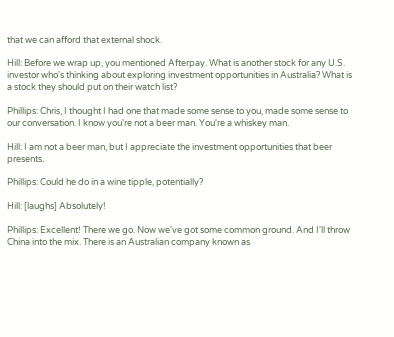that we can afford that external shock.

Hill: Before we wrap up, you mentioned Afterpay. What is another stock for any U.S. investor who's thinking about exploring investment opportunities in Australia? What is a stock they should put on their watch list?

Phillips: Chris, I thought I had one that made some sense to you, made some sense to our conversation. I know you're not a beer man. You're a whiskey man.

Hill: I am not a beer man, but I appreciate the investment opportunities that beer presents.

Phillips: Could he do in a wine tipple, potentially?

Hill: [laughs] Absolutely!

Phillips: Excellent! There we go. Now we've got some common ground. And I'll throw China into the mix. There is an Australian company known as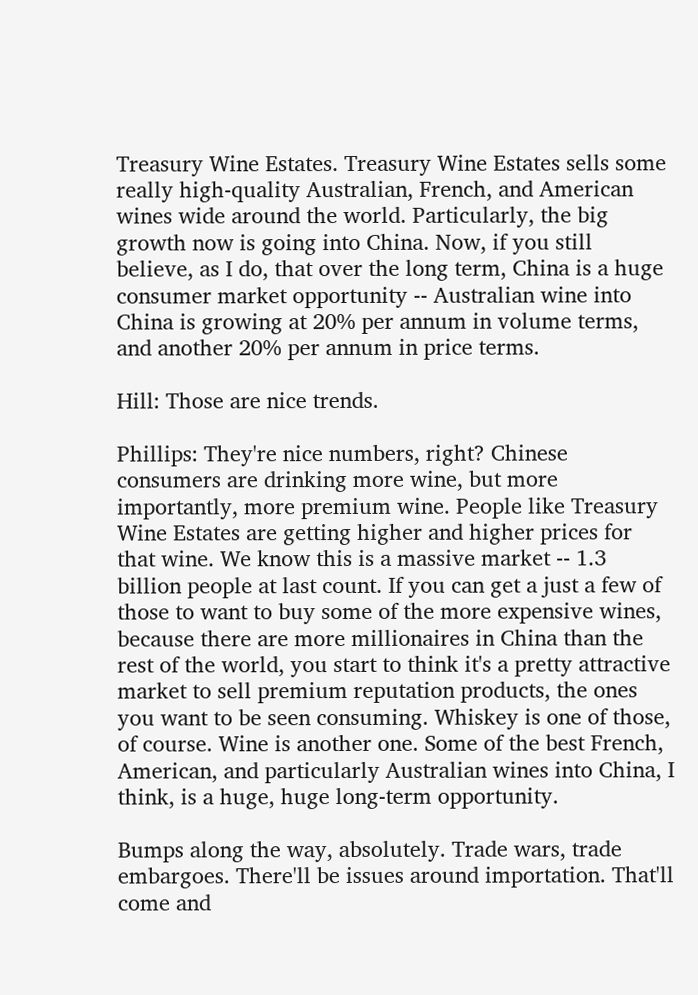Treasury Wine Estates. Treasury Wine Estates sells some really high-quality Australian, French, and American wines wide around the world. Particularly, the big growth now is going into China. Now, if you still believe, as I do, that over the long term, China is a huge consumer market opportunity -- Australian wine into China is growing at 20% per annum in volume terms, and another 20% per annum in price terms.

Hill: Those are nice trends.

Phillips: They're nice numbers, right? Chinese consumers are drinking more wine, but more importantly, more premium wine. People like Treasury Wine Estates are getting higher and higher prices for that wine. We know this is a massive market -- 1.3 billion people at last count. If you can get a just a few of those to want to buy some of the more expensive wines, because there are more millionaires in China than the rest of the world, you start to think it's a pretty attractive market to sell premium reputation products, the ones you want to be seen consuming. Whiskey is one of those, of course. Wine is another one. Some of the best French, American, and particularly Australian wines into China, I think, is a huge, huge long-term opportunity.

Bumps along the way, absolutely. Trade wars, trade embargoes. There'll be issues around importation. That'll come and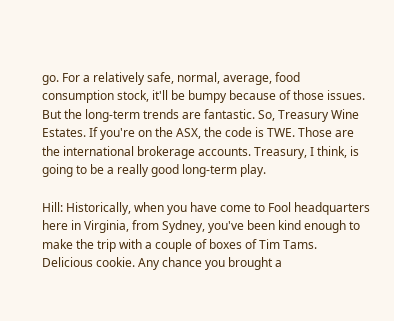go. For a relatively safe, normal, average, food consumption stock, it'll be bumpy because of those issues. But the long-term trends are fantastic. So, Treasury Wine Estates. If you're on the ASX, the code is TWE. Those are the international brokerage accounts. Treasury, I think, is going to be a really good long-term play.

Hill: Historically, when you have come to Fool headquarters here in Virginia, from Sydney, you've been kind enough to make the trip with a couple of boxes of Tim Tams. Delicious cookie. Any chance you brought a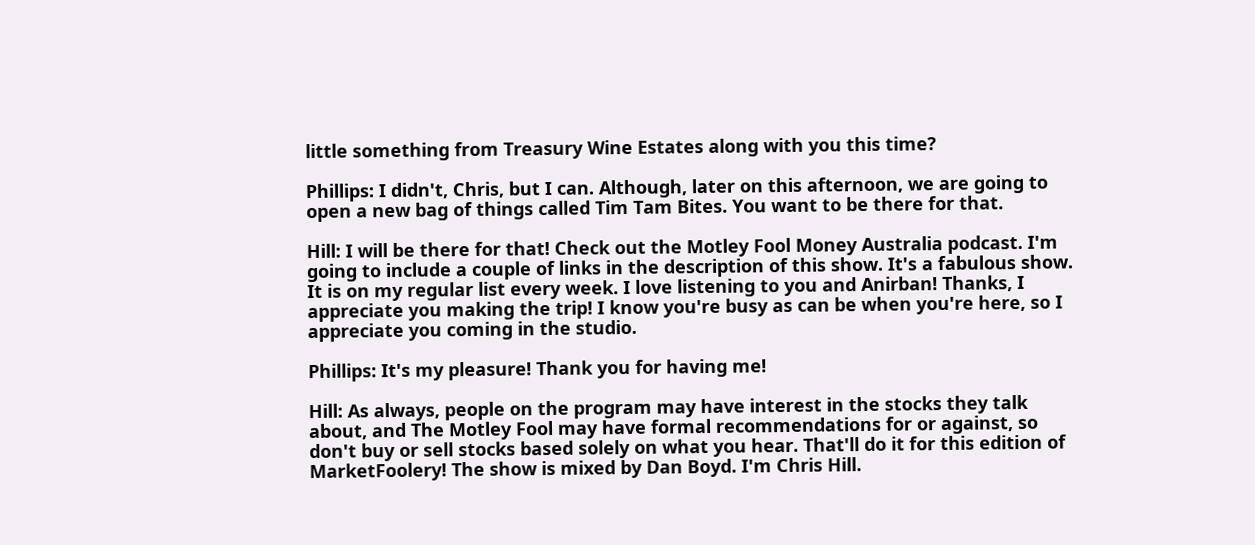little something from Treasury Wine Estates along with you this time?

Phillips: I didn't, Chris, but I can. Although, later on this afternoon, we are going to open a new bag of things called Tim Tam Bites. You want to be there for that.

Hill: I will be there for that! Check out the Motley Fool Money Australia podcast. I'm going to include a couple of links in the description of this show. It's a fabulous show. It is on my regular list every week. I love listening to you and Anirban! Thanks, I appreciate you making the trip! I know you're busy as can be when you're here, so I appreciate you coming in the studio.

Phillips: It's my pleasure! Thank you for having me!

Hill: As always, people on the program may have interest in the stocks they talk about, and The Motley Fool may have formal recommendations for or against, so don't buy or sell stocks based solely on what you hear. That'll do it for this edition of MarketFoolery! The show is mixed by Dan Boyd. I'm Chris Hill.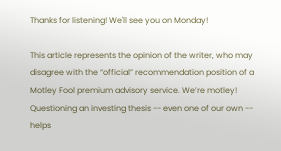Thanks for listening! We'll see you on Monday!

This article represents the opinion of the writer, who may disagree with the “official” recommendation position of a Motley Fool premium advisory service. We’re motley! Questioning an investing thesis -- even one of our own -- helps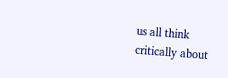us all think critically about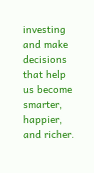investing and make decisions that help us become smarter, happier, and richer.